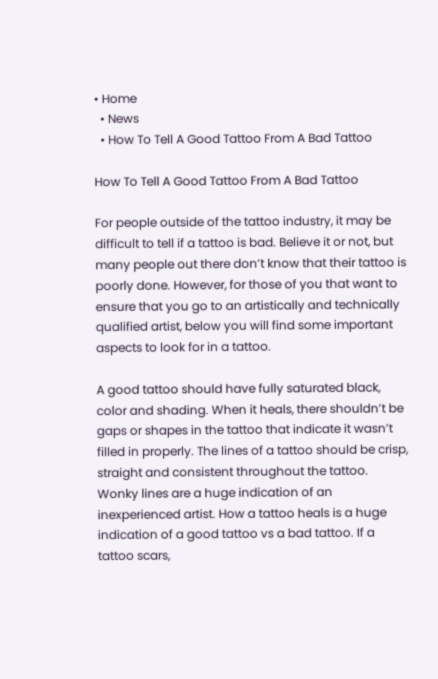• Home
  • News
  • How To Tell A Good Tattoo From A Bad Tattoo

How To Tell A Good Tattoo From A Bad Tattoo

For people outside of the tattoo industry, it may be difficult to tell if a tattoo is bad. Believe it or not, but many people out there don’t know that their tattoo is poorly done. However, for those of you that want to ensure that you go to an artistically and technically qualified artist, below you will find some important aspects to look for in a tattoo.

A good tattoo should have fully saturated black, color and shading. When it heals, there shouldn’t be gaps or shapes in the tattoo that indicate it wasn’t filled in properly. The lines of a tattoo should be crisp, straight and consistent throughout the tattoo. Wonky lines are a huge indication of an inexperienced artist. How a tattoo heals is a huge indication of a good tattoo vs a bad tattoo. If a tattoo scars,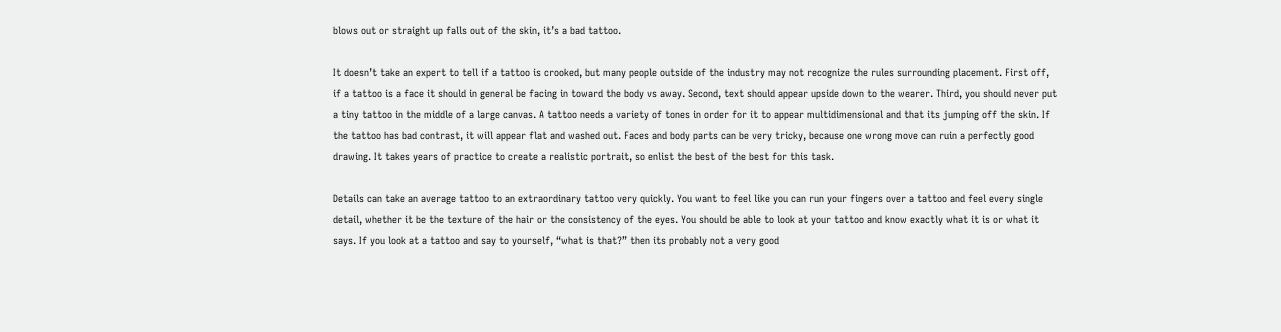blows out or straight up falls out of the skin, it’s a bad tattoo.

It doesn’t take an expert to tell if a tattoo is crooked, but many people outside of the industry may not recognize the rules surrounding placement. First off, if a tattoo is a face it should in general be facing in toward the body vs away. Second, text should appear upside down to the wearer. Third, you should never put a tiny tattoo in the middle of a large canvas. A tattoo needs a variety of tones in order for it to appear multidimensional and that its jumping off the skin. If the tattoo has bad contrast, it will appear flat and washed out. Faces and body parts can be very tricky, because one wrong move can ruin a perfectly good drawing. It takes years of practice to create a realistic portrait, so enlist the best of the best for this task.

Details can take an average tattoo to an extraordinary tattoo very quickly. You want to feel like you can run your fingers over a tattoo and feel every single detail, whether it be the texture of the hair or the consistency of the eyes. You should be able to look at your tattoo and know exactly what it is or what it says. If you look at a tattoo and say to yourself, “what is that?” then its probably not a very good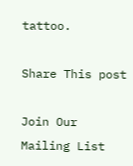tattoo.

Share This post

Join Our Mailing List